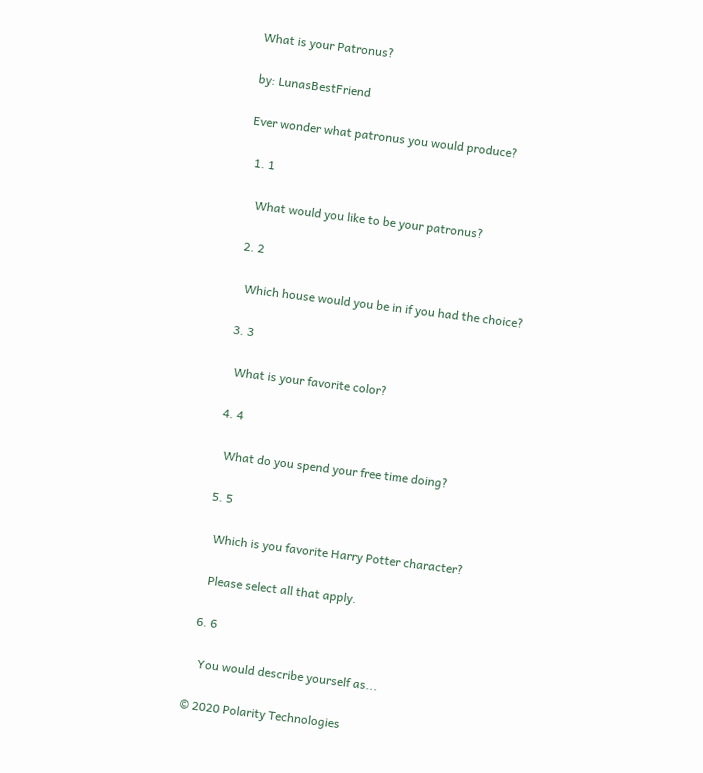What is your Patronus?

by: LunasBestFriend

Ever wonder what patronus you would produce?

  1. 1

    What would you like to be your patronus?

  2. 2

    Which house would you be in if you had the choice?

  3. 3

    What is your favorite color?

  4. 4

    What do you spend your free time doing?

  5. 5

    Which is you favorite Harry Potter character?

    Please select all that apply.

  6. 6

    You would describe yourself as...

© 2020 Polarity Technologies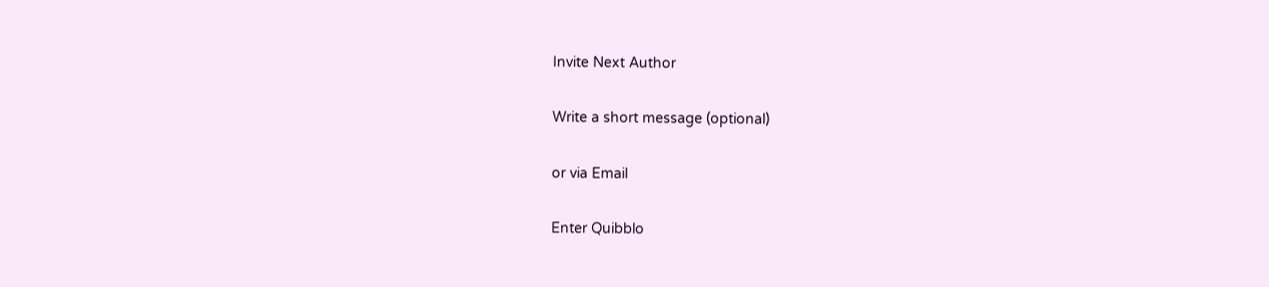Invite Next Author

Write a short message (optional)

or via Email

Enter Quibblo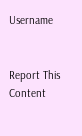Username


Report This Content